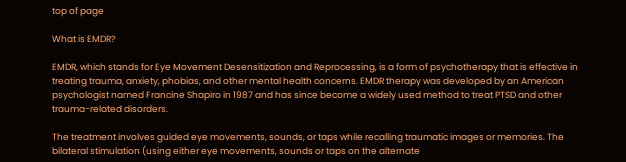top of page

What is EMDR?

EMDR, which stands for Eye Movement Desensitization and Reprocessing, is a form of psychotherapy that is effective in treating trauma, anxiety, phobias, and other mental health concerns. EMDR therapy was developed by an American psychologist named Francine Shapiro in 1987 and has since become a widely used method to treat PTSD and other trauma-related disorders.

The treatment involves guided eye movements, sounds, or taps while recalling traumatic images or memories. The bilateral stimulation (using either eye movements, sounds or taps on the alternate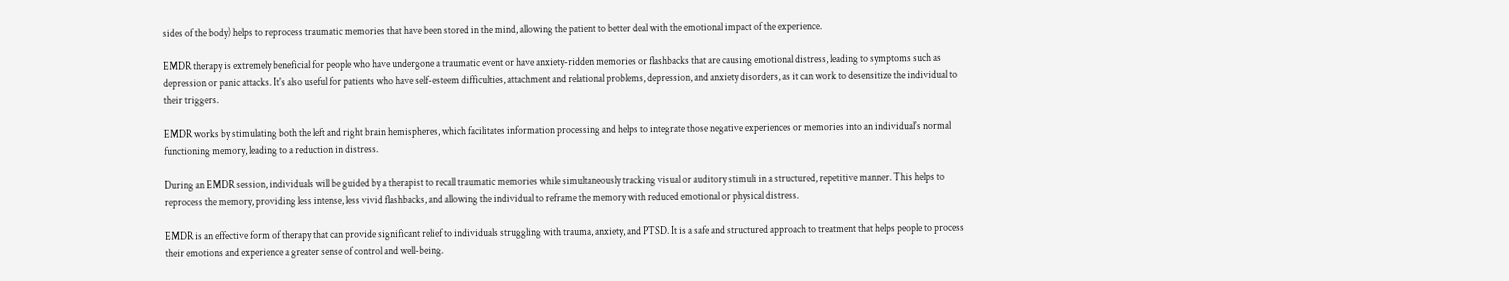sides of the body) helps to reprocess traumatic memories that have been stored in the mind, allowing the patient to better deal with the emotional impact of the experience.

EMDR therapy is extremely beneficial for people who have undergone a traumatic event or have anxiety-ridden memories or flashbacks that are causing emotional distress, leading to symptoms such as depression or panic attacks. It's also useful for patients who have self-esteem difficulties, attachment and relational problems, depression, and anxiety disorders, as it can work to desensitize the individual to their triggers.

EMDR works by stimulating both the left and right brain hemispheres, which facilitates information processing and helps to integrate those negative experiences or memories into an individual's normal functioning memory, leading to a reduction in distress.

During an EMDR session, individuals will be guided by a therapist to recall traumatic memories while simultaneously tracking visual or auditory stimuli in a structured, repetitive manner. This helps to reprocess the memory, providing less intense, less vivid flashbacks, and allowing the individual to reframe the memory with reduced emotional or physical distress.

EMDR is an effective form of therapy that can provide significant relief to individuals struggling with trauma, anxiety, and PTSD. It is a safe and structured approach to treatment that helps people to process their emotions and experience a greater sense of control and well-being.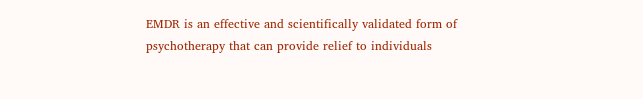EMDR is an effective and scientifically validated form of psychotherapy that can provide relief to individuals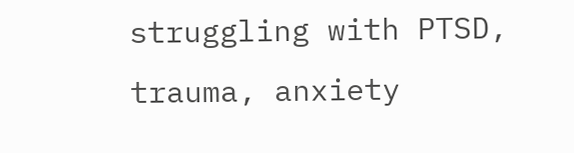struggling with PTSD, trauma, anxiety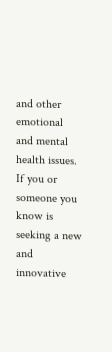and other emotional and mental health issues. If you or someone you know is seeking a new and innovative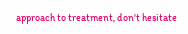approach to treatment, don't hesitate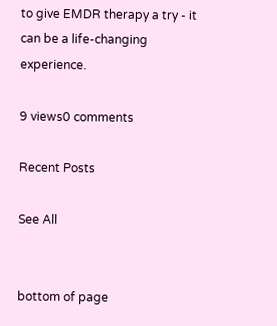to give EMDR therapy a try - it can be a life-changing experience.

9 views0 comments

Recent Posts

See All


bottom of page